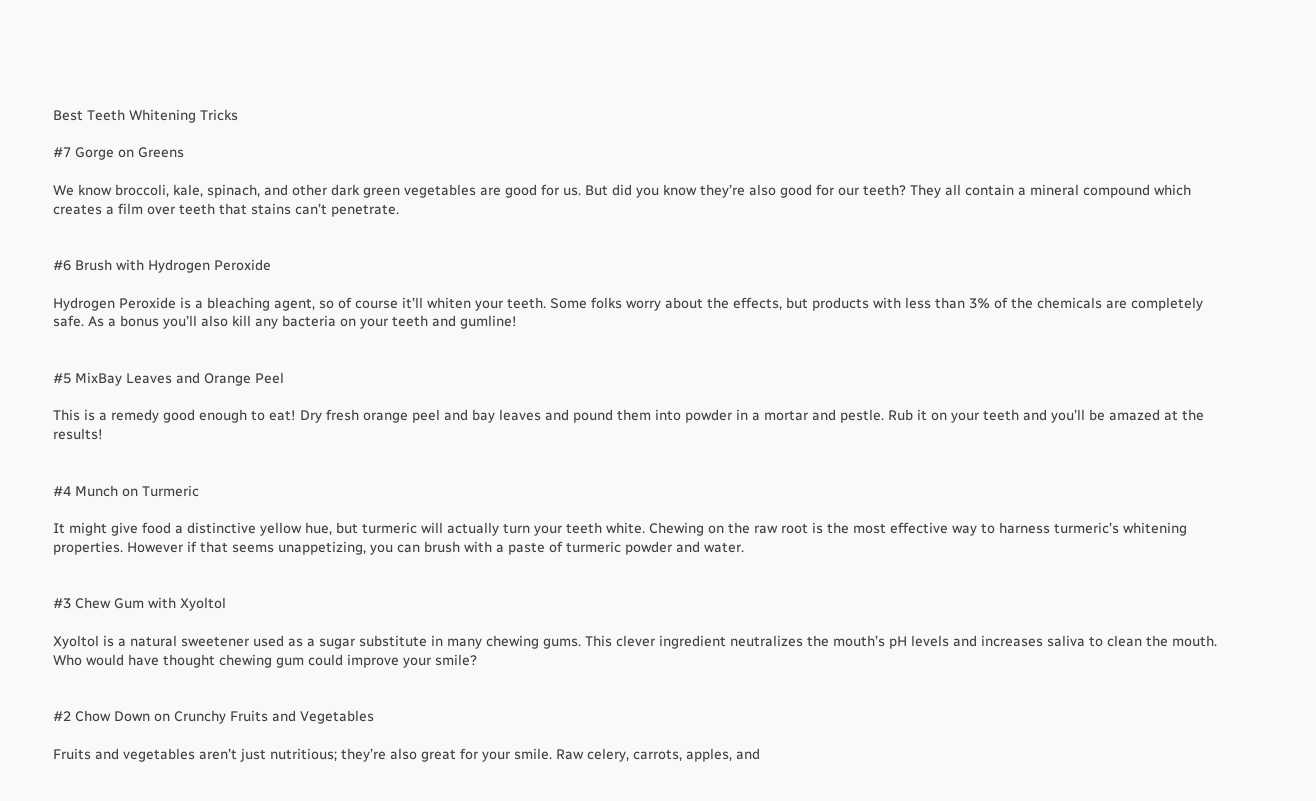Best Teeth Whitening Tricks

#7 Gorge on Greens

We know broccoli, kale, spinach, and other dark green vegetables are good for us. But did you know they’re also good for our teeth? They all contain a mineral compound which creates a film over teeth that stains can’t penetrate.


#6 Brush with Hydrogen Peroxide

Hydrogen Peroxide is a bleaching agent, so of course it’ll whiten your teeth. Some folks worry about the effects, but products with less than 3% of the chemicals are completely safe. As a bonus you’ll also kill any bacteria on your teeth and gumline!


#5 MixBay Leaves and Orange Peel

This is a remedy good enough to eat! Dry fresh orange peel and bay leaves and pound them into powder in a mortar and pestle. Rub it on your teeth and you’ll be amazed at the results!


#4 Munch on Turmeric

It might give food a distinctive yellow hue, but turmeric will actually turn your teeth white. Chewing on the raw root is the most effective way to harness turmeric’s whitening properties. However if that seems unappetizing, you can brush with a paste of turmeric powder and water.


#3 Chew Gum with Xyoltol

Xyoltol is a natural sweetener used as a sugar substitute in many chewing gums. This clever ingredient neutralizes the mouth’s pH levels and increases saliva to clean the mouth. Who would have thought chewing gum could improve your smile?


#2 Chow Down on Crunchy Fruits and Vegetables

Fruits and vegetables aren’t just nutritious; they’re also great for your smile. Raw celery, carrots, apples, and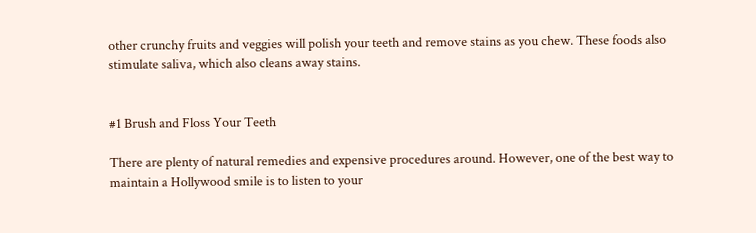other crunchy fruits and veggies will polish your teeth and remove stains as you chew. These foods also stimulate saliva, which also cleans away stains.


#1 Brush and Floss Your Teeth

There are plenty of natural remedies and expensive procedures around. However, one of the best way to maintain a Hollywood smile is to listen to your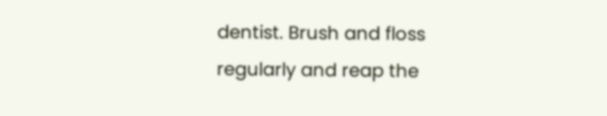dentist. Brush and floss regularly and reap the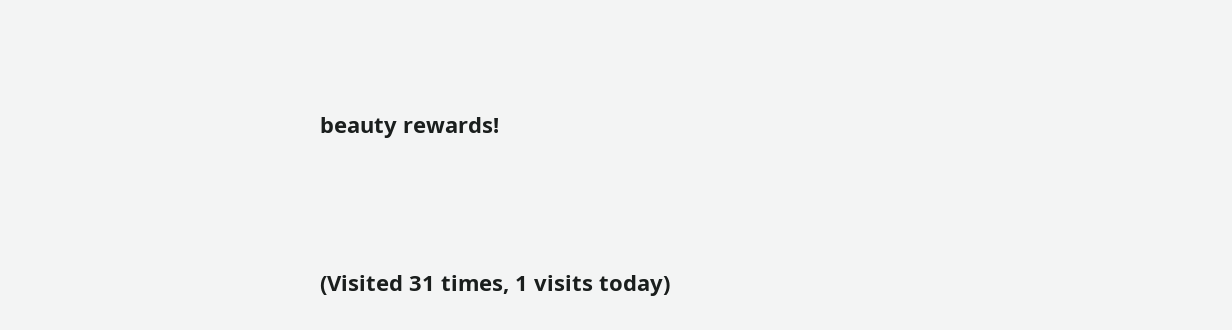beauty rewards!



(Visited 31 times, 1 visits today)